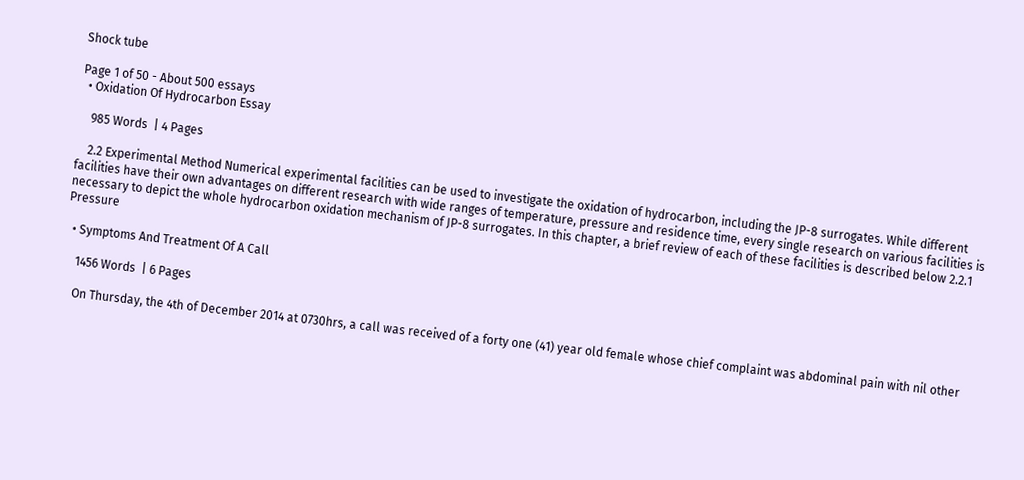Shock tube

Page 1 of 50 - About 500 essays
  • Oxidation Of Hydrocarbon Essay

    985 Words  | 4 Pages

    2.2 Experimental Method Numerical experimental facilities can be used to investigate the oxidation of hydrocarbon, including the JP-8 surrogates. While different facilities have their own advantages on different research with wide ranges of temperature, pressure and residence time, every single research on various facilities is necessary to depict the whole hydrocarbon oxidation mechanism of JP-8 surrogates. In this chapter, a brief review of each of these facilities is described below 2.2.1 Pressure

  • Symptoms And Treatment Of A Call

    1456 Words  | 6 Pages

    On Thursday, the 4th of December 2014 at 0730hrs, a call was received of a forty one (41) year old female whose chief complaint was abdominal pain with nil other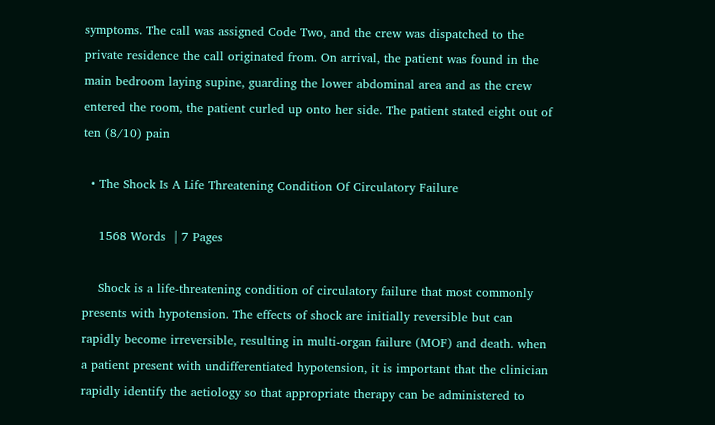symptoms. The call was assigned Code Two, and the crew was dispatched to the private residence the call originated from. On arrival, the patient was found in the main bedroom laying supine, guarding the lower abdominal area and as the crew entered the room, the patient curled up onto her side. The patient stated eight out of ten (8/10) pain

  • The Shock Is A Life Threatening Condition Of Circulatory Failure

    1568 Words  | 7 Pages

    Shock is a life-threatening condition of circulatory failure that most commonly presents with hypotension. The effects of shock are initially reversible but can rapidly become irreversible, resulting in multi-organ failure (MOF) and death. when a patient present with undifferentiated hypotension, it is important that the clinician rapidly identify the aetiology so that appropriate therapy can be administered to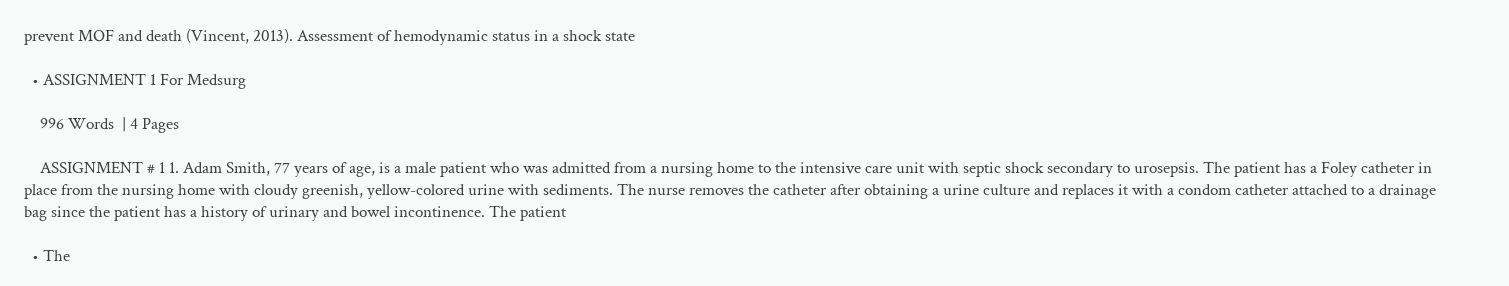prevent MOF and death (Vincent, 2013). Assessment of hemodynamic status in a shock state

  • ASSIGNMENT 1 For Medsurg

    996 Words  | 4 Pages

    ASSIGNMENT # 1 1. Adam Smith, 77 years of age, is a male patient who was admitted from a nursing home to the intensive care unit with septic shock secondary to urosepsis. The patient has a Foley catheter in place from the nursing home with cloudy greenish, yellow-colored urine with sediments. The nurse removes the catheter after obtaining a urine culture and replaces it with a condom catheter attached to a drainage bag since the patient has a history of urinary and bowel incontinence. The patient

  • The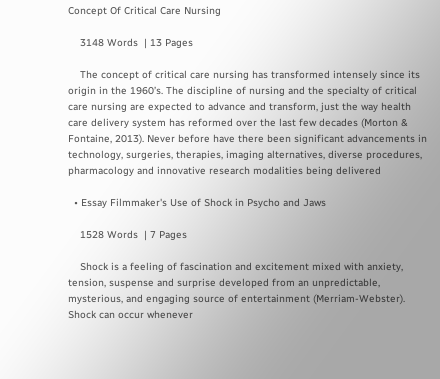Concept Of Critical Care Nursing

    3148 Words  | 13 Pages

    The concept of critical care nursing has transformed intensely since its origin in the 1960’s. The discipline of nursing and the specialty of critical care nursing are expected to advance and transform, just the way health care delivery system has reformed over the last few decades (Morton & Fontaine, 2013). Never before have there been significant advancements in technology, surgeries, therapies, imaging alternatives, diverse procedures, pharmacology and innovative research modalities being delivered

  • Essay Filmmaker's Use of Shock in Psycho and Jaws

    1528 Words  | 7 Pages

    Shock is a feeling of fascination and excitement mixed with anxiety, tension, suspense and surprise developed from an unpredictable, mysterious, and engaging source of entertainment (Merriam-Webster). Shock can occur whenever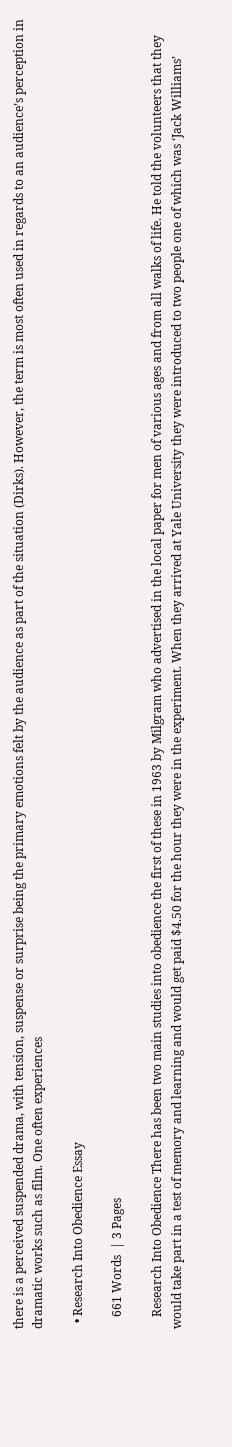there is a perceived suspended drama, with tension, suspense or surprise being the primary emotions felt by the audience as part of the situation (Dirks). However, the term is most often used in regards to an audience’s perception in dramatic works such as film. One often experiences

  • Research Into Obedience Essay

    661 Words  | 3 Pages

    Research Into Obedience There has been two main studies into obedience the first of these in 1963 by Milgram who advertised in the local paper for men of various ages and from all walks of life. He told the volunteers that they would take part in a test of memory and learning and would get paid $4.50 for the hour they were in the experiment. When they arrived at Yale University they were introduced to two people one of which was ‘Jack Williams’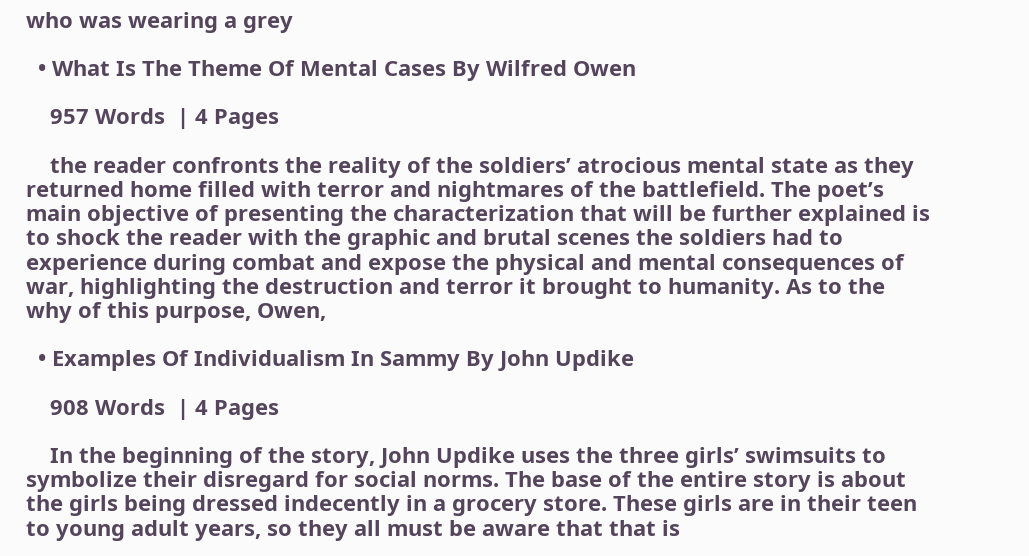who was wearing a grey

  • What Is The Theme Of Mental Cases By Wilfred Owen

    957 Words  | 4 Pages

    the reader confronts the reality of the soldiers’ atrocious mental state as they returned home filled with terror and nightmares of the battlefield. The poet’s main objective of presenting the characterization that will be further explained is to shock the reader with the graphic and brutal scenes the soldiers had to experience during combat and expose the physical and mental consequences of war, highlighting the destruction and terror it brought to humanity. As to the why of this purpose, Owen,

  • Examples Of Individualism In Sammy By John Updike

    908 Words  | 4 Pages

    In the beginning of the story, John Updike uses the three girls’ swimsuits to symbolize their disregard for social norms. The base of the entire story is about the girls being dressed indecently in a grocery store. These girls are in their teen to young adult years, so they all must be aware that that is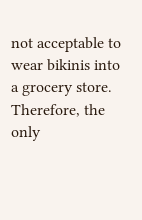not acceptable to wear bikinis into a grocery store. Therefore, the only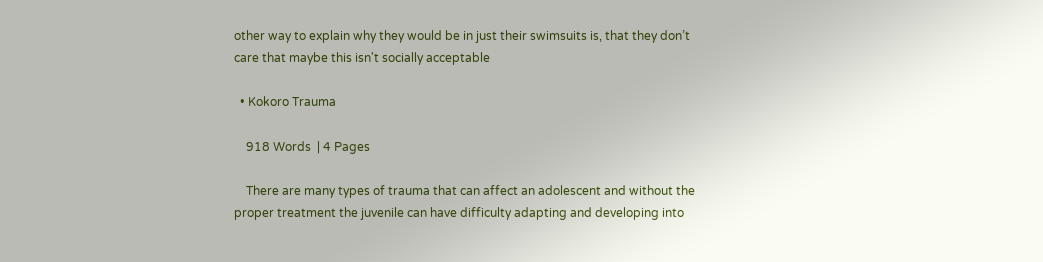other way to explain why they would be in just their swimsuits is, that they don’t care that maybe this isn't socially acceptable

  • Kokoro Trauma

    918 Words  | 4 Pages

    There are many types of trauma that can affect an adolescent and without the proper treatment the juvenile can have difficulty adapting and developing into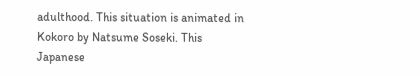adulthood. This situation is animated in Kokoro by Natsume Soseki. This Japanese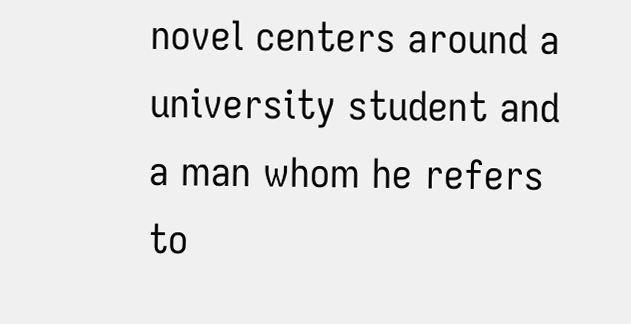novel centers around a university student and a man whom he refers to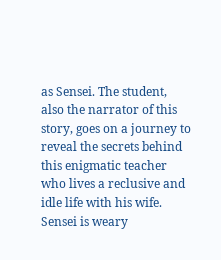as Sensei. The student, also the narrator of this story, goes on a journey to reveal the secrets behind this enigmatic teacher who lives a reclusive and idle life with his wife. Sensei is weary